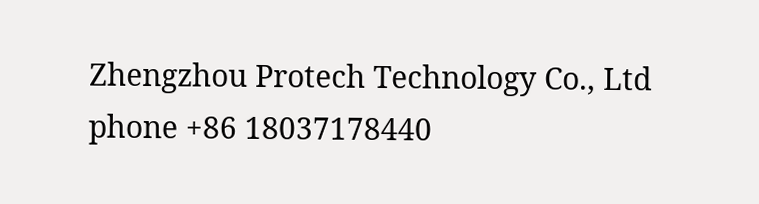Zhengzhou Protech Technology Co., Ltd
phone +86 18037178440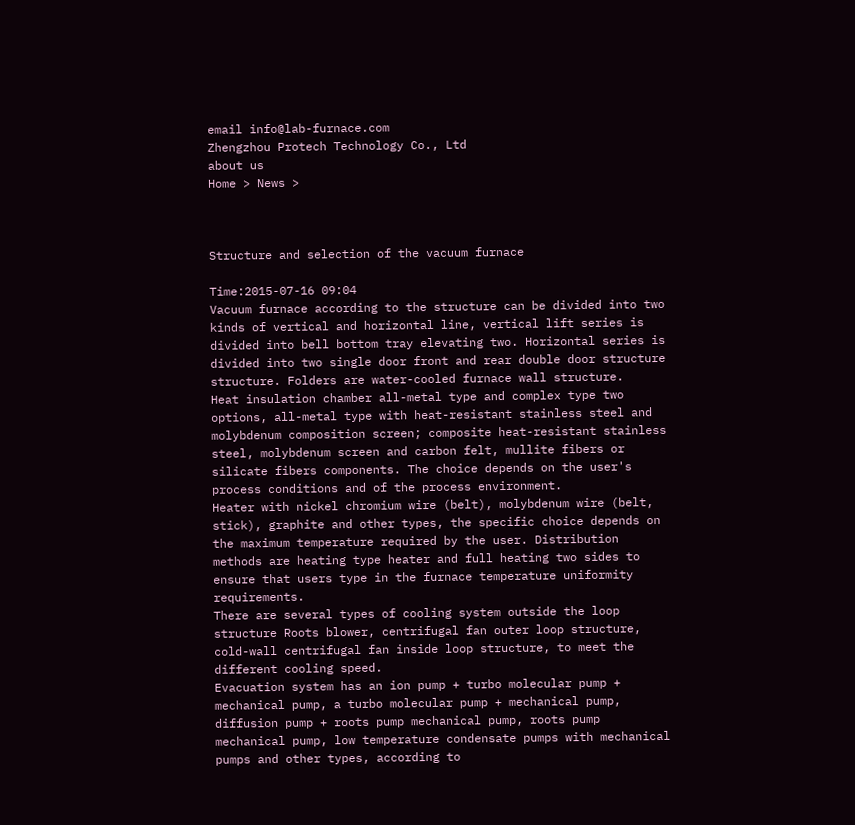email info@lab-furnace.com
Zhengzhou Protech Technology Co., Ltd
about us
Home > News >



Structure and selection of the vacuum furnace

Time:2015-07-16 09:04
Vacuum furnace according to the structure can be divided into two kinds of vertical and horizontal line, vertical lift series is divided into bell bottom tray elevating two. Horizontal series is divided into two single door front and rear double door structure structure. Folders are water-cooled furnace wall structure.
Heat insulation chamber all-metal type and complex type two options, all-metal type with heat-resistant stainless steel and molybdenum composition screen; composite heat-resistant stainless steel, molybdenum screen and carbon felt, mullite fibers or silicate fibers components. The choice depends on the user's process conditions and of the process environment.
Heater with nickel chromium wire (belt), molybdenum wire (belt, stick), graphite and other types, the specific choice depends on the maximum temperature required by the user. Distribution methods are heating type heater and full heating two sides to ensure that users type in the furnace temperature uniformity requirements.
There are several types of cooling system outside the loop structure Roots blower, centrifugal fan outer loop structure, cold-wall centrifugal fan inside loop structure, to meet the different cooling speed.
Evacuation system has an ion pump + turbo molecular pump + mechanical pump, a turbo molecular pump + mechanical pump, diffusion pump + roots pump mechanical pump, roots pump mechanical pump, low temperature condensate pumps with mechanical pumps and other types, according to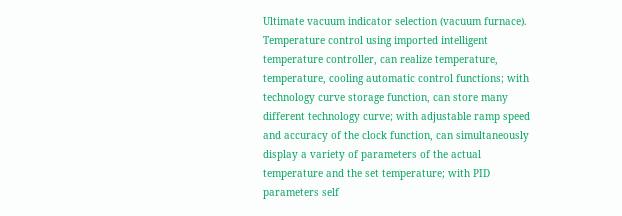Ultimate vacuum indicator selection (vacuum furnace).
Temperature control using imported intelligent temperature controller, can realize temperature, temperature, cooling automatic control functions; with technology curve storage function, can store many different technology curve; with adjustable ramp speed and accuracy of the clock function, can simultaneously display a variety of parameters of the actual temperature and the set temperature; with PID parameters self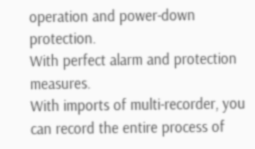operation and power-down protection.
With perfect alarm and protection measures.
With imports of multi-recorder, you can record the entire process of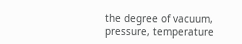the degree of vacuum, pressure, temperature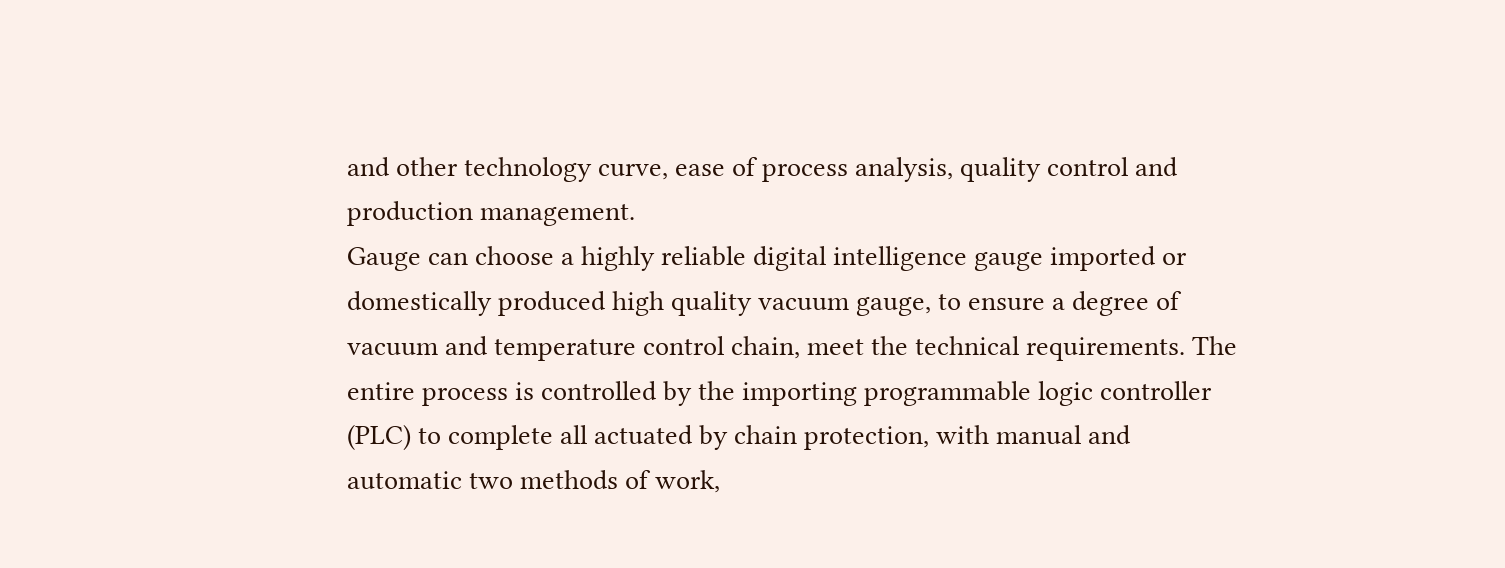and other technology curve, ease of process analysis, quality control and production management.
Gauge can choose a highly reliable digital intelligence gauge imported or domestically produced high quality vacuum gauge, to ensure a degree of vacuum and temperature control chain, meet the technical requirements. The entire process is controlled by the importing programmable logic controller (PLC) to complete all actuated by chain protection, with manual and automatic two methods of work,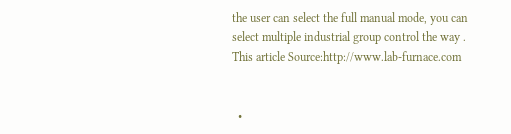the user can select the full manual mode, you can select multiple industrial group control the way .
This article Source:http://www.lab-furnace.com


  •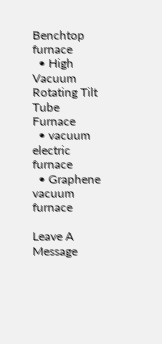Benchtop furnace
  • High Vacuum Rotating Tilt Tube Furnace
  • vacuum electric furnace
  • Graphene vacuum furnace

Leave A Message